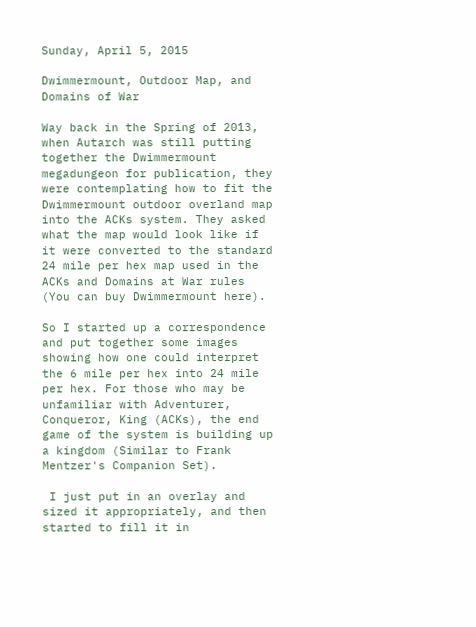Sunday, April 5, 2015

Dwimmermount, Outdoor Map, and Domains of War

Way back in the Spring of 2013, when Autarch was still putting together the Dwimmermount megadungeon for publication, they were contemplating how to fit the Dwimmermount outdoor overland map into the ACKs system. They asked what the map would look like if it were converted to the standard 24 mile per hex map used in the ACKs and Domains at War rules (You can buy Dwimmermount here).

So I started up a correspondence and put together some images showing how one could interpret the 6 mile per hex into 24 mile per hex. For those who may be unfamiliar with Adventurer, Conqueror, King (ACKs), the end game of the system is building up a kingdom (Similar to Frank Mentzer's Companion Set).

 I just put in an overlay and sized it appropriately, and then started to fill it in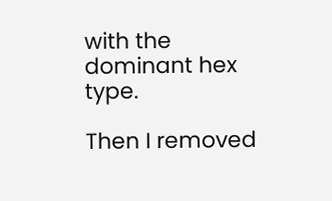with the dominant hex type.

Then I removed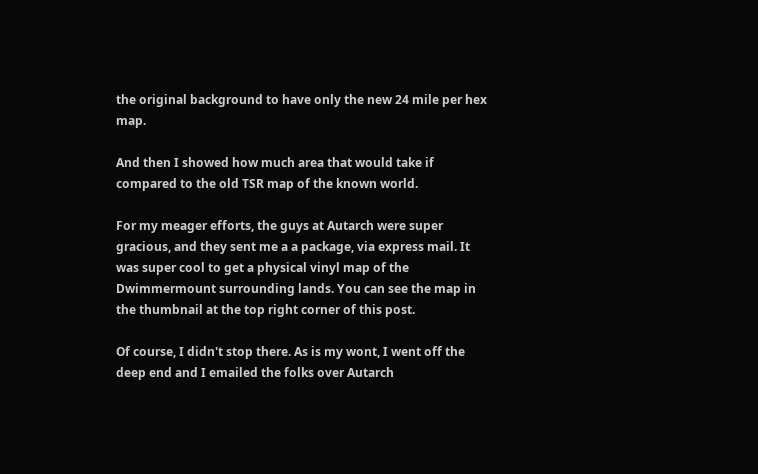the original background to have only the new 24 mile per hex map.

And then I showed how much area that would take if compared to the old TSR map of the known world.

For my meager efforts, the guys at Autarch were super gracious, and they sent me a a package, via express mail. It was super cool to get a physical vinyl map of the Dwimmermount surrounding lands. You can see the map in the thumbnail at the top right corner of this post.

Of course, I didn't stop there. As is my wont, I went off the deep end and I emailed the folks over Autarch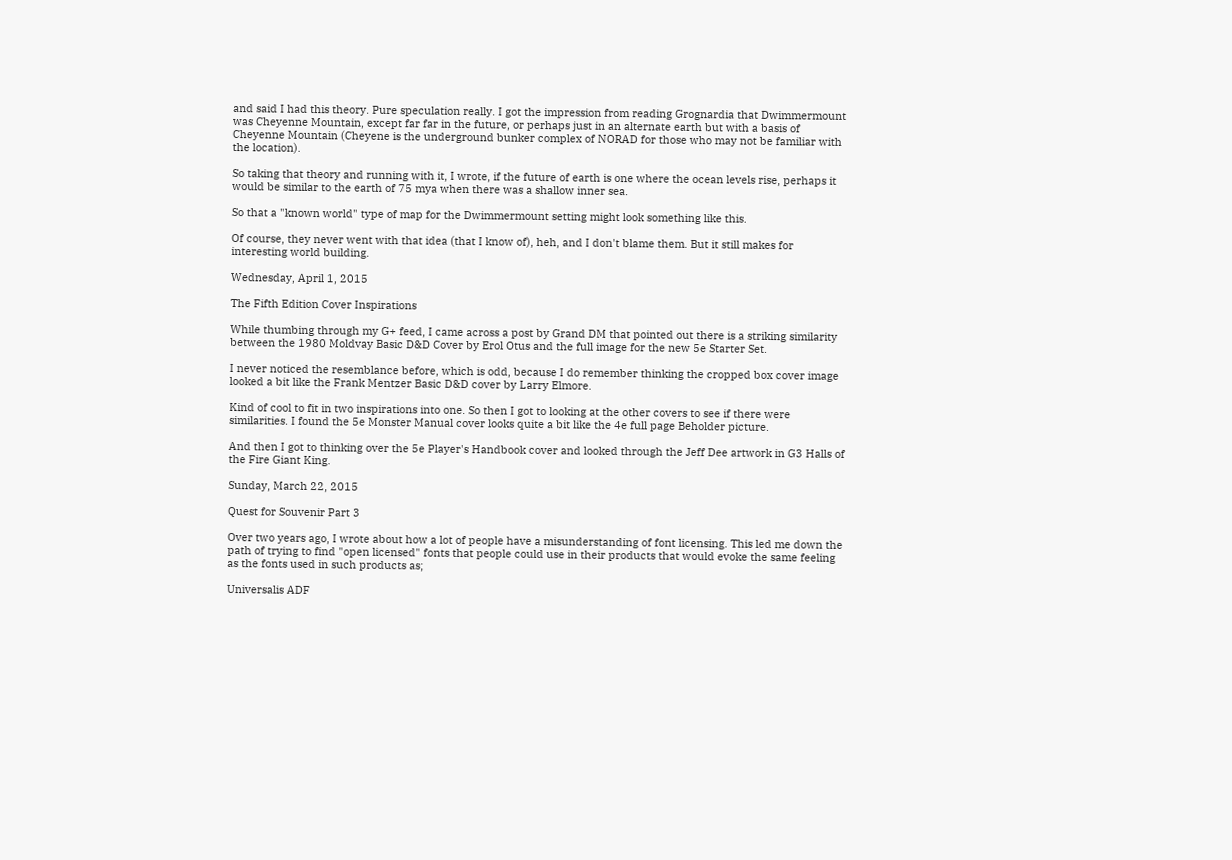and said I had this theory. Pure speculation really. I got the impression from reading Grognardia that Dwimmermount was Cheyenne Mountain, except far far in the future, or perhaps just in an alternate earth but with a basis of Cheyenne Mountain (Cheyene is the underground bunker complex of NORAD for those who may not be familiar with the location).

So taking that theory and running with it, I wrote, if the future of earth is one where the ocean levels rise, perhaps it would be similar to the earth of 75 mya when there was a shallow inner sea.

So that a "known world" type of map for the Dwimmermount setting might look something like this.

Of course, they never went with that idea (that I know of), heh, and I don't blame them. But it still makes for interesting world building.

Wednesday, April 1, 2015

The Fifth Edition Cover Inspirations

While thumbing through my G+ feed, I came across a post by Grand DM that pointed out there is a striking similarity between the 1980 Moldvay Basic D&D Cover by Erol Otus and the full image for the new 5e Starter Set.

I never noticed the resemblance before, which is odd, because I do remember thinking the cropped box cover image looked a bit like the Frank Mentzer Basic D&D cover by Larry Elmore.

Kind of cool to fit in two inspirations into one. So then I got to looking at the other covers to see if there were similarities. I found the 5e Monster Manual cover looks quite a bit like the 4e full page Beholder picture.

And then I got to thinking over the 5e Player's Handbook cover and looked through the Jeff Dee artwork in G3 Halls of the Fire Giant King.

Sunday, March 22, 2015

Quest for Souvenir Part 3

Over two years ago, I wrote about how a lot of people have a misunderstanding of font licensing. This led me down the path of trying to find "open licensed" fonts that people could use in their products that would evoke the same feeling as the fonts used in such products as;

Universalis ADF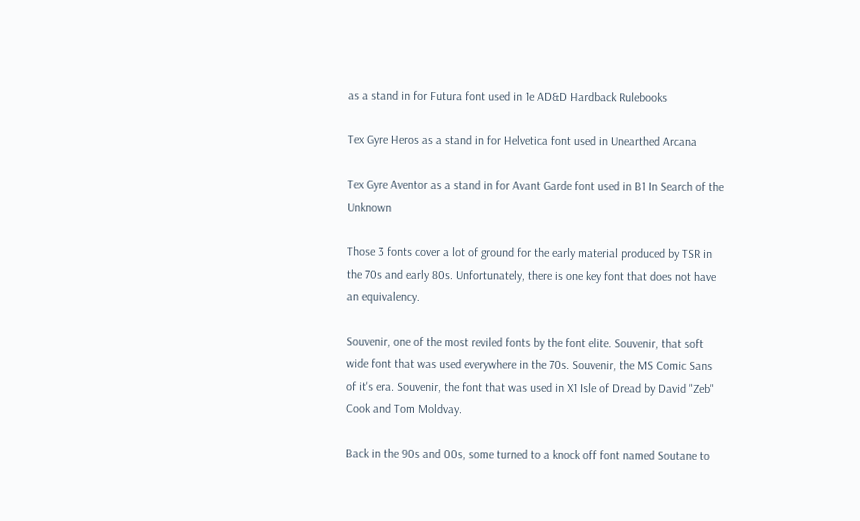as a stand in for Futura font used in 1e AD&D Hardback Rulebooks

Tex Gyre Heros as a stand in for Helvetica font used in Unearthed Arcana

Tex Gyre Aventor as a stand in for Avant Garde font used in B1 In Search of the Unknown

Those 3 fonts cover a lot of ground for the early material produced by TSR in the 70s and early 80s. Unfortunately, there is one key font that does not have an equivalency.

Souvenir, one of the most reviled fonts by the font elite. Souvenir, that soft wide font that was used everywhere in the 70s. Souvenir, the MS Comic Sans of it's era. Souvenir, the font that was used in X1 Isle of Dread by David "Zeb" Cook and Tom Moldvay.

Back in the 90s and 00s, some turned to a knock off font named Soutane to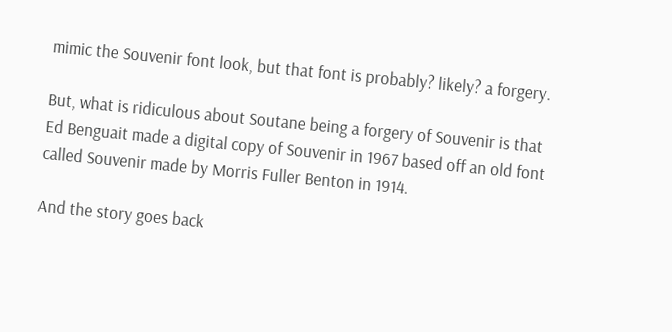mimic the Souvenir font look, but that font is probably? likely? a forgery.

But, what is ridiculous about Soutane being a forgery of Souvenir is that Ed Benguait made a digital copy of Souvenir in 1967 based off an old font called Souvenir made by Morris Fuller Benton in 1914.

And the story goes back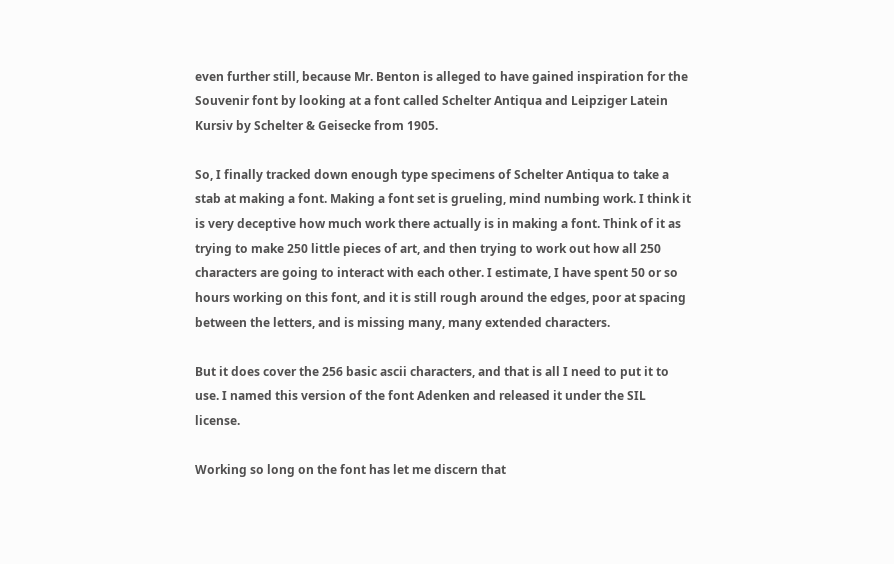even further still, because Mr. Benton is alleged to have gained inspiration for the Souvenir font by looking at a font called Schelter Antiqua and Leipziger Latein Kursiv by Schelter & Geisecke from 1905.

So, I finally tracked down enough type specimens of Schelter Antiqua to take a stab at making a font. Making a font set is grueling, mind numbing work. I think it is very deceptive how much work there actually is in making a font. Think of it as trying to make 250 little pieces of art, and then trying to work out how all 250 characters are going to interact with each other. I estimate, I have spent 50 or so hours working on this font, and it is still rough around the edges, poor at spacing between the letters, and is missing many, many extended characters.

But it does cover the 256 basic ascii characters, and that is all I need to put it to use. I named this version of the font Adenken and released it under the SIL license.

Working so long on the font has let me discern that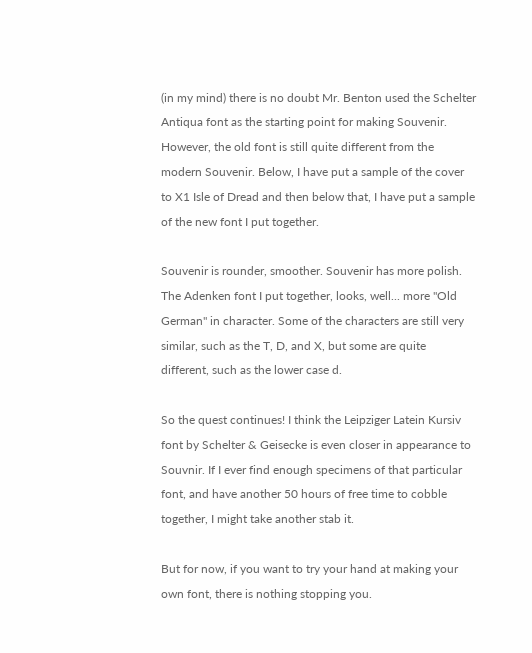(in my mind) there is no doubt Mr. Benton used the Schelter Antiqua font as the starting point for making Souvenir. However, the old font is still quite different from the modern Souvenir. Below, I have put a sample of the cover to X1 Isle of Dread and then below that, I have put a sample of the new font I put together.

Souvenir is rounder, smoother. Souvenir has more polish. The Adenken font I put together, looks, well... more "Old German" in character. Some of the characters are still very similar, such as the T, D, and X, but some are quite different, such as the lower case d.

So the quest continues! I think the Leipziger Latein Kursiv font by Schelter & Geisecke is even closer in appearance to Souvnir. If I ever find enough specimens of that particular font, and have another 50 hours of free time to cobble together, I might take another stab it.

But for now, if you want to try your hand at making your own font, there is nothing stopping you.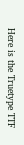Here is the Truetype TTF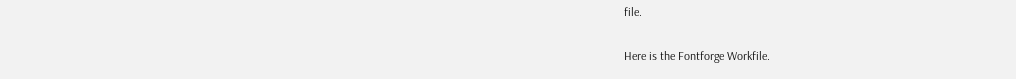file.

Here is the Fontforge Workfile.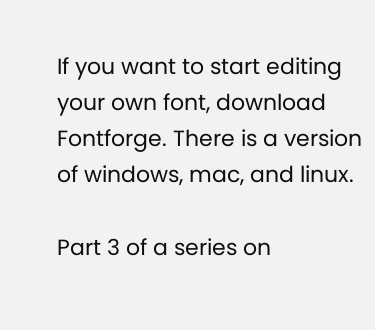If you want to start editing your own font, download Fontforge. There is a version of windows, mac, and linux.

Part 3 of a series on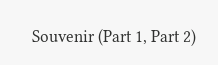Souvenir (Part 1, Part 2)